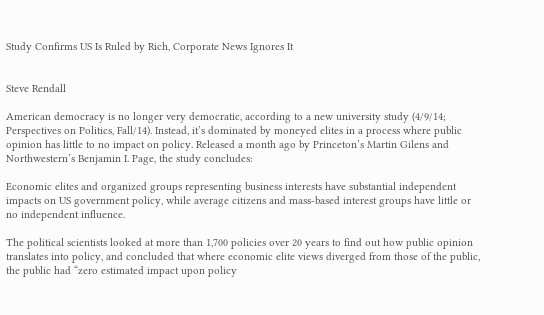Study Confirms US Is Ruled by Rich, Corporate News Ignores It


Steve Rendall

American democracy is no longer very democratic, according to a new university study (4/9/14; Perspectives on Politics, Fall/14). Instead, it’s dominated by moneyed elites in a process where public opinion has little to no impact on policy. Released a month ago by Princeton’s Martin Gilens and Northwestern’s Benjamin I. Page, the study concludes:

Economic elites and organized groups representing business interests have substantial independent impacts on US government policy, while average citizens and mass-based interest groups have little or no independent influence.

The political scientists looked at more than 1,700 policies over 20 years to find out how public opinion translates into policy, and concluded that where economic elite views diverged from those of the public, the public had “zero estimated impact upon policy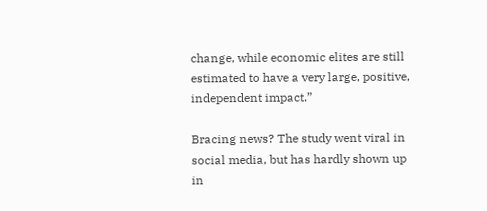change, while economic elites are still estimated to have a very large, positive, independent impact.”

Bracing news? The study went viral in social media, but has hardly shown up in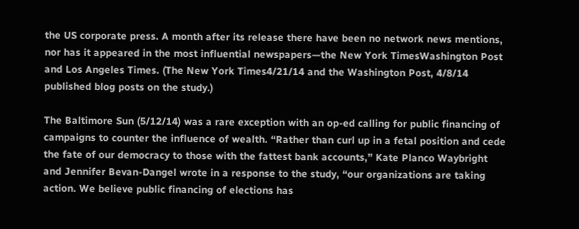the US corporate press. A month after its release there have been no network news mentions, nor has it appeared in the most influential newspapers—the New York TimesWashington Post and Los Angeles Times. (The New York Times4/21/14 and the Washington Post, 4/8/14 published blog posts on the study.)

The Baltimore Sun (5/12/14) was a rare exception with an op-ed calling for public financing of campaigns to counter the influence of wealth. “Rather than curl up in a fetal position and cede the fate of our democracy to those with the fattest bank accounts,” Kate Planco Waybright and Jennifer Bevan-Dangel wrote in a response to the study, “our organizations are taking action. We believe public financing of elections has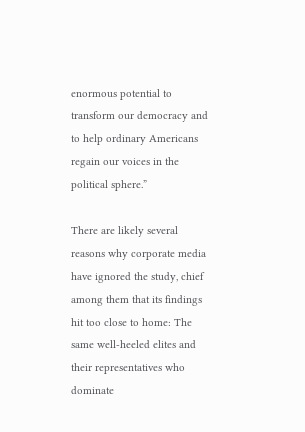enormous potential to transform our democracy and to help ordinary Americans regain our voices in the political sphere.”

There are likely several reasons why corporate media have ignored the study, chief among them that its findings hit too close to home: The same well-heeled elites and their representatives who dominate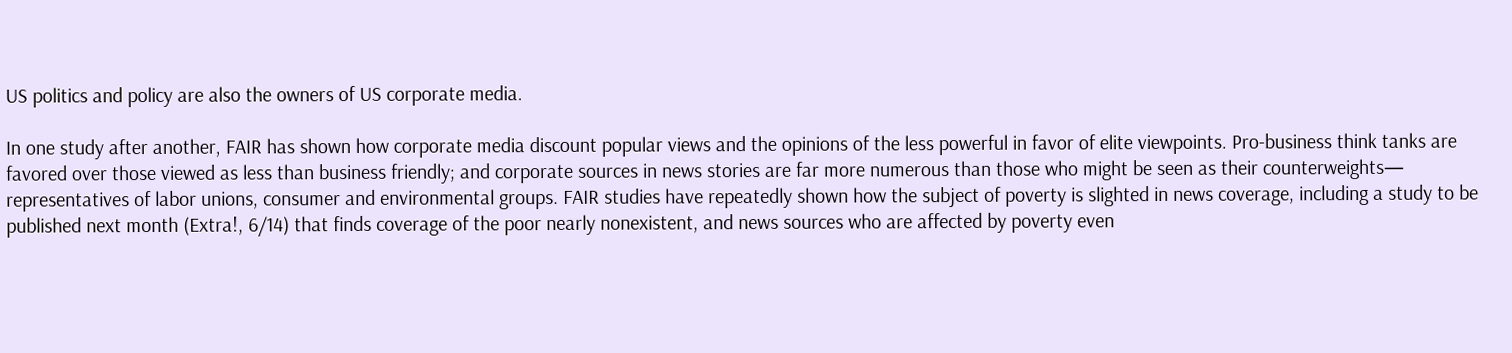US politics and policy are also the owners of US corporate media.

In one study after another, FAIR has shown how corporate media discount popular views and the opinions of the less powerful in favor of elite viewpoints. Pro-business think tanks are favored over those viewed as less than business friendly; and corporate sources in news stories are far more numerous than those who might be seen as their counterweights— representatives of labor unions, consumer and environmental groups. FAIR studies have repeatedly shown how the subject of poverty is slighted in news coverage, including a study to be published next month (Extra!, 6/14) that finds coverage of the poor nearly nonexistent, and news sources who are affected by poverty even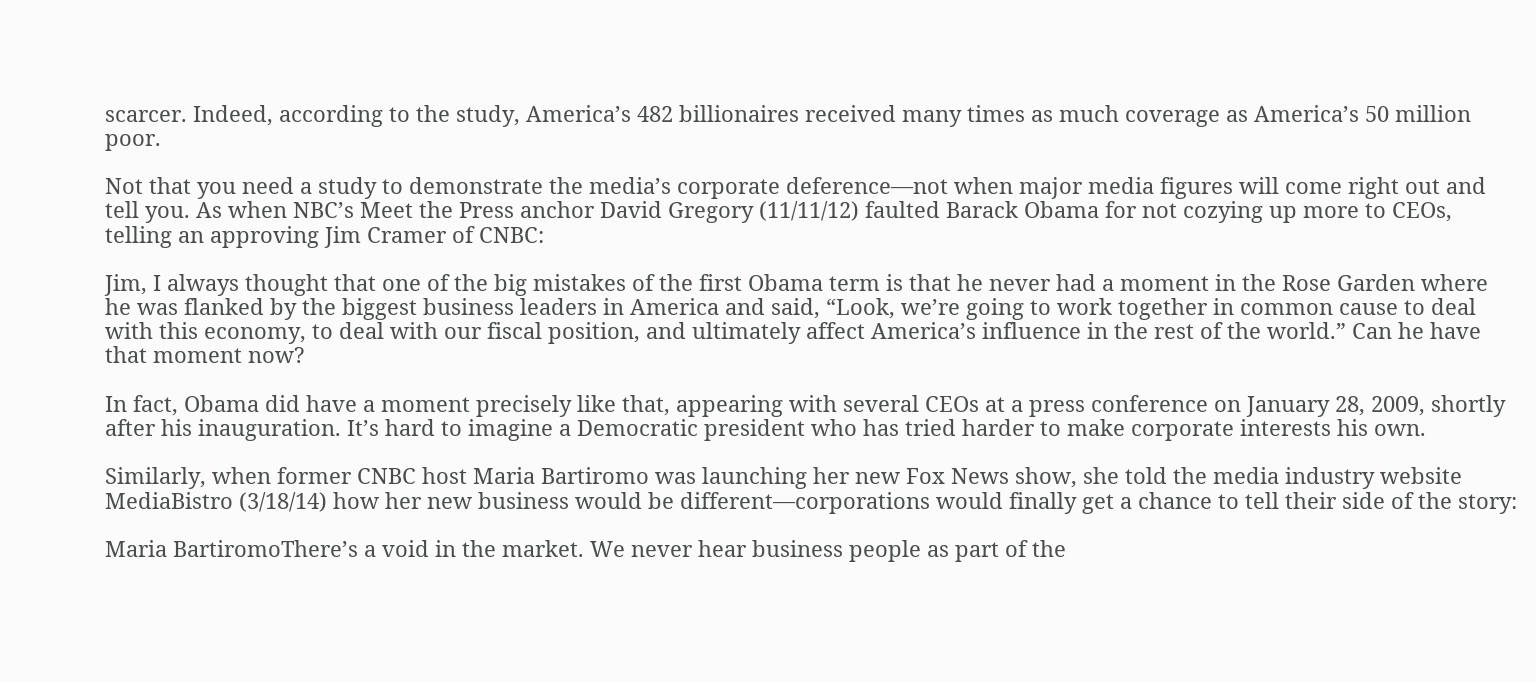scarcer. Indeed, according to the study, America’s 482 billionaires received many times as much coverage as America’s 50 million poor.

Not that you need a study to demonstrate the media’s corporate deference—not when major media figures will come right out and tell you. As when NBC’s Meet the Press anchor David Gregory (11/11/12) faulted Barack Obama for not cozying up more to CEOs, telling an approving Jim Cramer of CNBC:

Jim, I always thought that one of the big mistakes of the first Obama term is that he never had a moment in the Rose Garden where he was flanked by the biggest business leaders in America and said, “Look, we’re going to work together in common cause to deal with this economy, to deal with our fiscal position, and ultimately affect America’s influence in the rest of the world.” Can he have that moment now?

In fact, Obama did have a moment precisely like that, appearing with several CEOs at a press conference on January 28, 2009, shortly after his inauguration. It’s hard to imagine a Democratic president who has tried harder to make corporate interests his own.

Similarly, when former CNBC host Maria Bartiromo was launching her new Fox News show, she told the media industry website MediaBistro (3/18/14) how her new business would be different—corporations would finally get a chance to tell their side of the story:

Maria BartiromoThere’s a void in the market. We never hear business people as part of the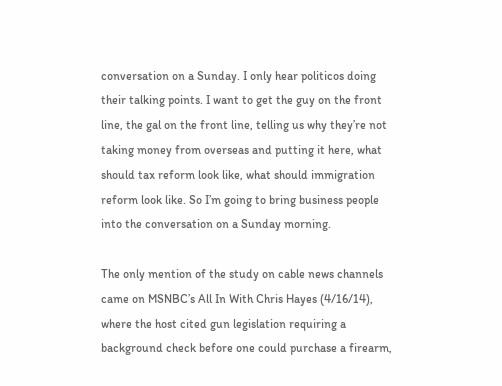conversation on a Sunday. I only hear politicos doing their talking points. I want to get the guy on the front line, the gal on the front line, telling us why they’re not taking money from overseas and putting it here, what should tax reform look like, what should immigration reform look like. So I’m going to bring business people into the conversation on a Sunday morning.

The only mention of the study on cable news channels came on MSNBC’s All In With Chris Hayes (4/16/14), where the host cited gun legislation requiring a background check before one could purchase a firearm,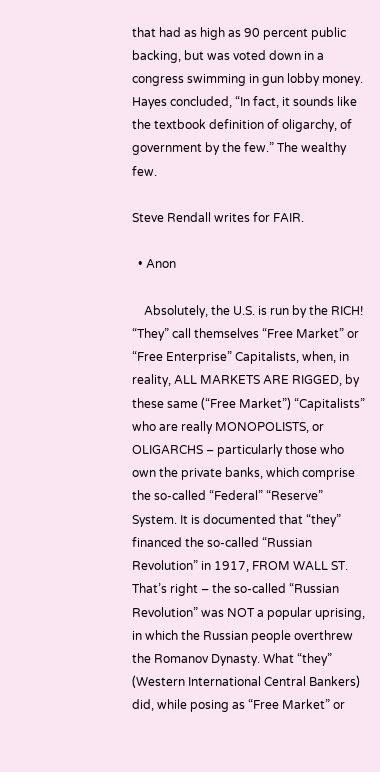that had as high as 90 percent public backing, but was voted down in a congress swimming in gun lobby money. Hayes concluded, “In fact, it sounds like the textbook definition of oligarchy, of government by the few.” The wealthy few.

Steve Rendall writes for FAIR.

  • Anon

    Absolutely, the U.S. is run by the RICH! “They” call themselves “Free Market” or “Free Enterprise” Capitalists, when, in reality, ALL MARKETS ARE RIGGED, by these same (“Free Market”) “Capitalists” who are really MONOPOLISTS, or OLIGARCHS – particularly those who own the private banks, which comprise the so-called “Federal” “Reserve” System. It is documented that “they” financed the so-called “Russian Revolution” in 1917, FROM WALL ST. That’s right – the so-called “Russian Revolution” was NOT a popular uprising, in which the Russian people overthrew the Romanov Dynasty. What “they” (Western International Central Bankers) did, while posing as “Free Market” or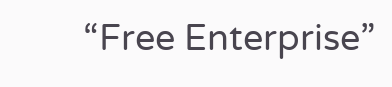“Free Enterprise”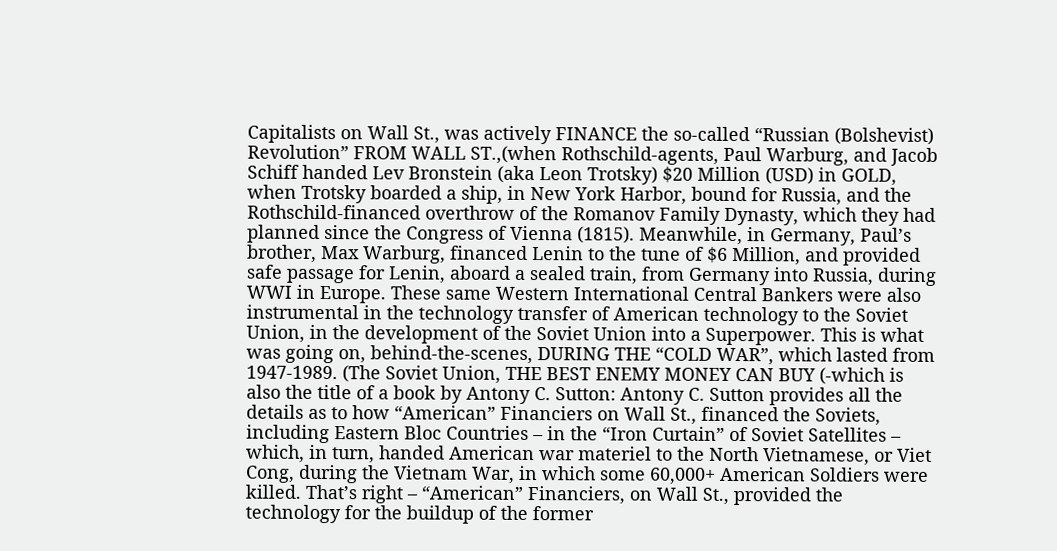Capitalists on Wall St., was actively FINANCE the so-called “Russian (Bolshevist) Revolution” FROM WALL ST.,(when Rothschild-agents, Paul Warburg, and Jacob Schiff handed Lev Bronstein (aka Leon Trotsky) $20 Million (USD) in GOLD, when Trotsky boarded a ship, in New York Harbor, bound for Russia, and the Rothschild-financed overthrow of the Romanov Family Dynasty, which they had planned since the Congress of Vienna (1815). Meanwhile, in Germany, Paul’s brother, Max Warburg, financed Lenin to the tune of $6 Million, and provided safe passage for Lenin, aboard a sealed train, from Germany into Russia, during WWI in Europe. These same Western International Central Bankers were also instrumental in the technology transfer of American technology to the Soviet Union, in the development of the Soviet Union into a Superpower. This is what was going on, behind-the-scenes, DURING THE “COLD WAR”, which lasted from 1947-1989. (The Soviet Union, THE BEST ENEMY MONEY CAN BUY (-which is also the title of a book by Antony C. Sutton: Antony C. Sutton provides all the details as to how “American” Financiers on Wall St., financed the Soviets, including Eastern Bloc Countries – in the “Iron Curtain” of Soviet Satellites – which, in turn, handed American war materiel to the North Vietnamese, or Viet Cong, during the Vietnam War, in which some 60,000+ American Soldiers were killed. That’s right – “American” Financiers, on Wall St., provided the technology for the buildup of the former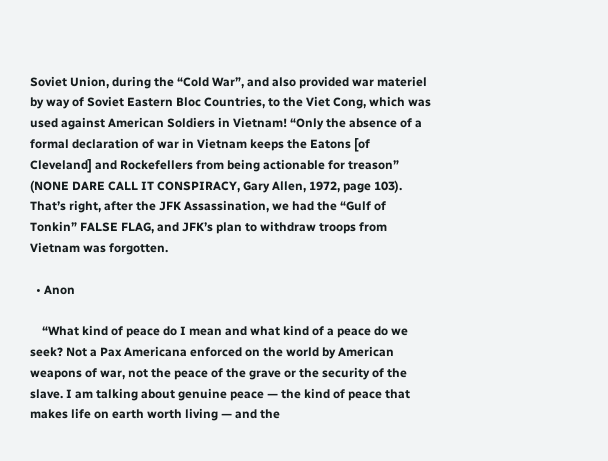Soviet Union, during the “Cold War”, and also provided war materiel by way of Soviet Eastern Bloc Countries, to the Viet Cong, which was used against American Soldiers in Vietnam! “Only the absence of a formal declaration of war in Vietnam keeps the Eatons [of Cleveland] and Rockefellers from being actionable for treason” (NONE DARE CALL IT CONSPIRACY, Gary Allen, 1972, page 103). That’s right, after the JFK Assassination, we had the “Gulf of Tonkin” FALSE FLAG, and JFK’s plan to withdraw troops from Vietnam was forgotten.

  • Anon

    “What kind of peace do I mean and what kind of a peace do we seek? Not a Pax Americana enforced on the world by American weapons of war, not the peace of the grave or the security of the slave. I am talking about genuine peace — the kind of peace that makes life on earth worth living — and the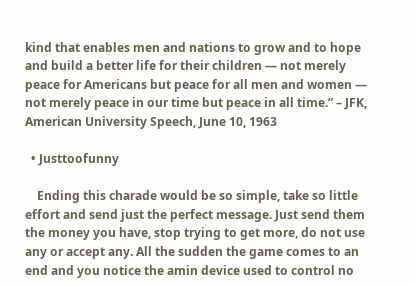kind that enables men and nations to grow and to hope and build a better life for their children — not merely peace for Americans but peace for all men and women — not merely peace in our time but peace in all time.” – JFK, American University Speech, June 10, 1963

  • Justtoofunny

    Ending this charade would be so simple, take so little effort and send just the perfect message. Just send them the money you have, stop trying to get more, do not use any or accept any. All the sudden the game comes to an end and you notice the amin device used to control no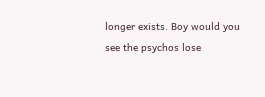longer exists. Boy would you see the psychos lose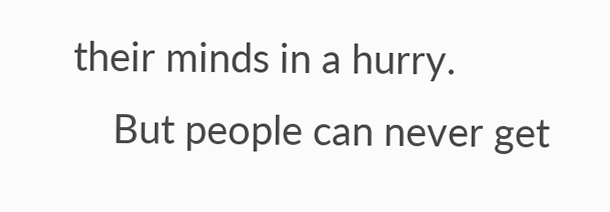their minds in a hurry.
    But people can never get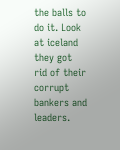the balls to do it. Look at iceland they got rid of their corrupt bankers and leaders.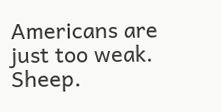Americans are just too weak. Sheep.